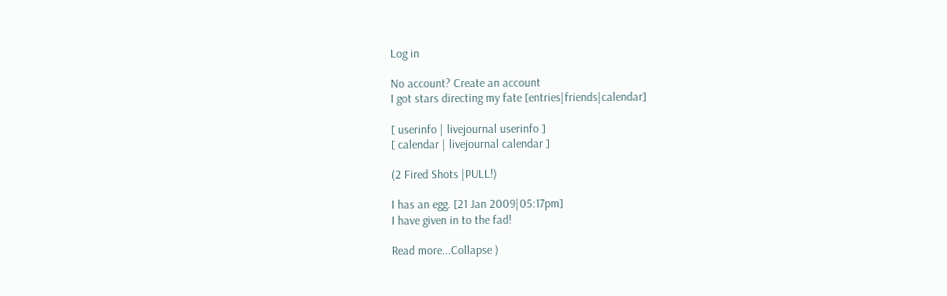Log in

No account? Create an account
I got stars directing my fate [entries|friends|calendar]

[ userinfo | livejournal userinfo ]
[ calendar | livejournal calendar ]

(2 Fired Shots |PULL!)

I has an egg. [21 Jan 2009|05:17pm]
I have given in to the fad!

Read more...Collapse )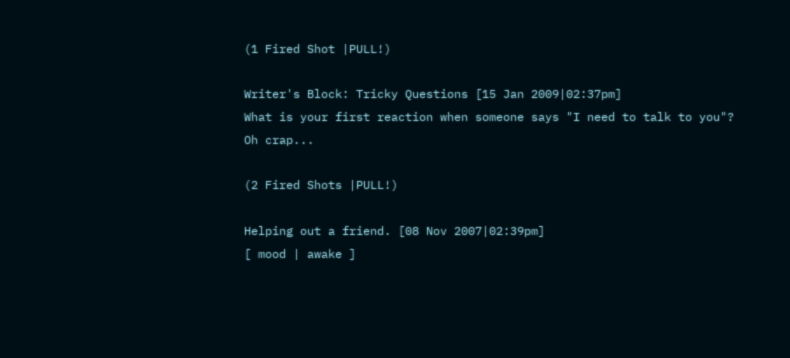(1 Fired Shot |PULL!)

Writer's Block: Tricky Questions [15 Jan 2009|02:37pm]
What is your first reaction when someone says "I need to talk to you"?
Oh crap...

(2 Fired Shots |PULL!)

Helping out a friend. [08 Nov 2007|02:39pm]
[ mood | awake ]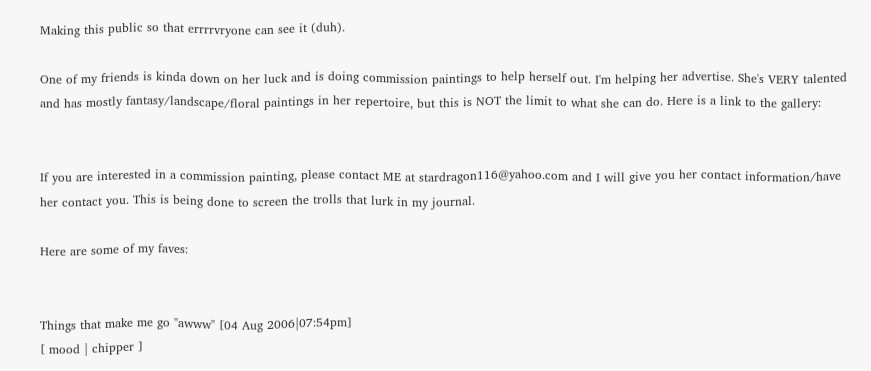Making this public so that errrrvryone can see it (duh).

One of my friends is kinda down on her luck and is doing commission paintings to help herself out. I'm helping her advertise. She's VERY talented and has mostly fantasy/landscape/floral paintings in her repertoire, but this is NOT the limit to what she can do. Here is a link to the gallery:


If you are interested in a commission painting, please contact ME at stardragon116@yahoo.com and I will give you her contact information/have her contact you. This is being done to screen the trolls that lurk in my journal.

Here are some of my faves:


Things that make me go "awww" [04 Aug 2006|07:54pm]
[ mood | chipper ]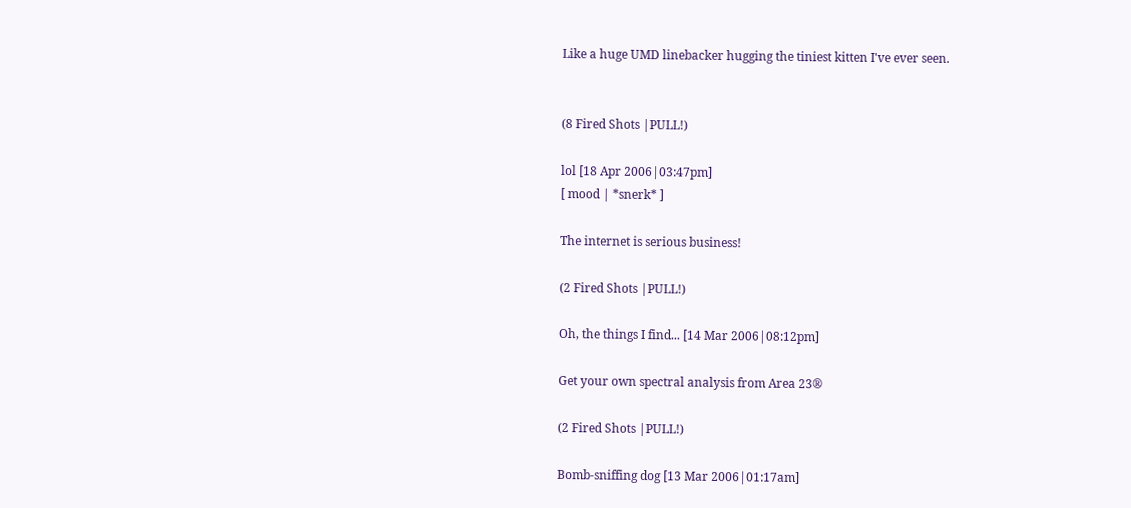Like a huge UMD linebacker hugging the tiniest kitten I've ever seen.


(8 Fired Shots |PULL!)

lol [18 Apr 2006|03:47pm]
[ mood | *snerk* ]

The internet is serious business!

(2 Fired Shots |PULL!)

Oh, the things I find... [14 Mar 2006|08:12pm]

Get your own spectral analysis from Area 23®

(2 Fired Shots |PULL!)

Bomb-sniffing dog [13 Mar 2006|01:17am]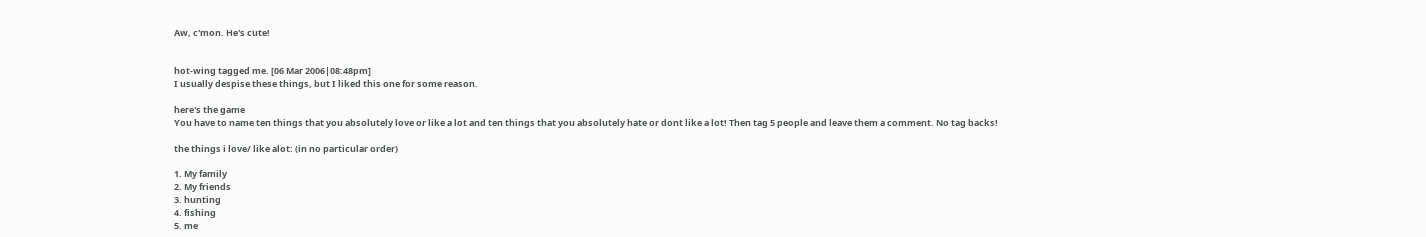Aw, c'mon. He's cute!


hot-wing tagged me. [06 Mar 2006|08:48pm]
I usually despise these things, but I liked this one for some reason.

here's the game
You have to name ten things that you absolutely love or like a lot and ten things that you absolutely hate or dont like a lot! Then tag 5 people and leave them a comment. No tag backs!

the things i love/ like alot: (in no particular order)

1. My family
2. My friends
3. hunting
4. fishing
5. me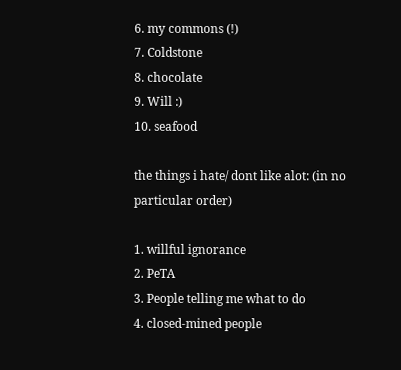6. my commons (!)
7. Coldstone
8. chocolate
9. Will :)
10. seafood

the things i hate/ dont like alot: (in no particular order)

1. willful ignorance
2. PeTA
3. People telling me what to do
4. closed-mined people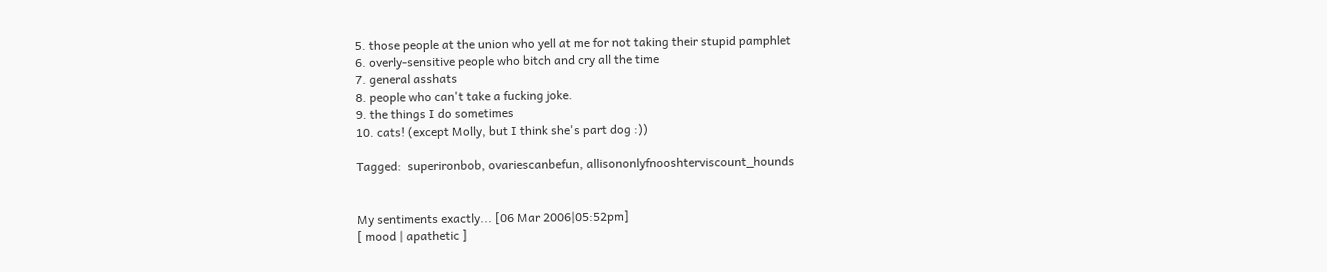5. those people at the union who yell at me for not taking their stupid pamphlet
6. overly-sensitive people who bitch and cry all the time
7. general asshats
8. people who can't take a fucking joke.
9. the things I do sometimes
10. cats! (except Molly, but I think she's part dog :))

Tagged:  superironbob, ovariescanbefun, allisononlyfnooshterviscount_hounds


My sentiments exactly... [06 Mar 2006|05:52pm]
[ mood | apathetic ]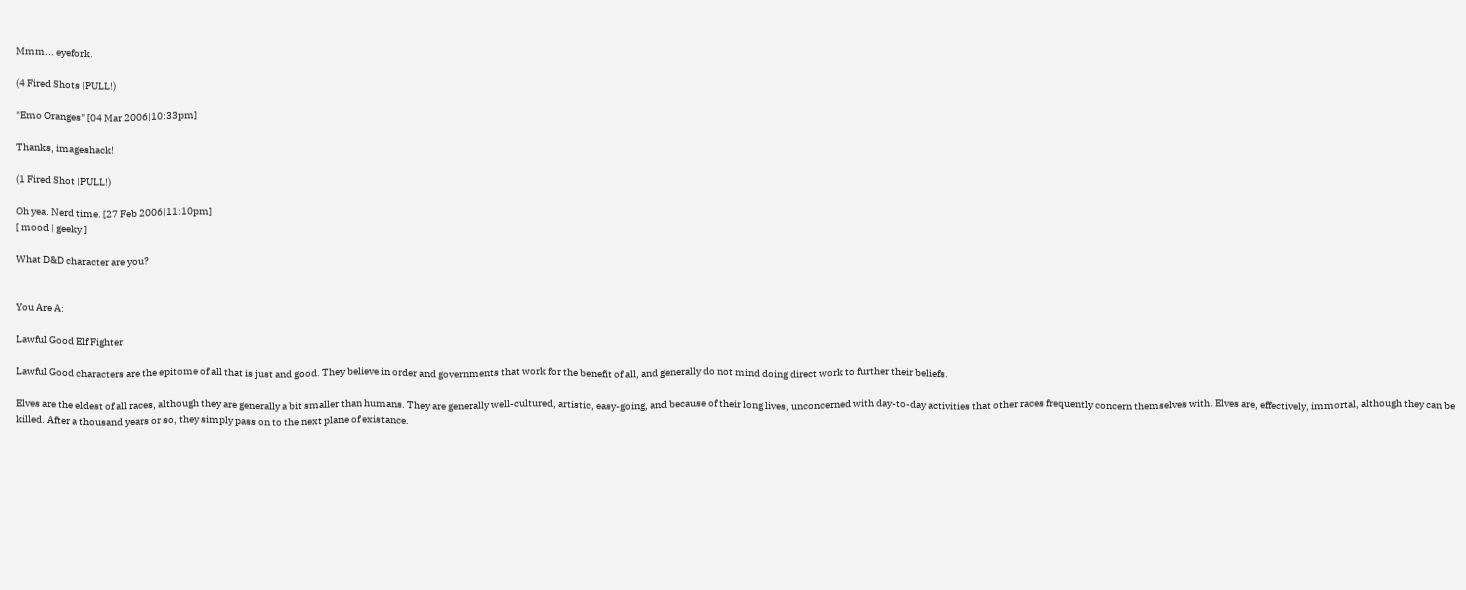Mmm... eyefork.

(4 Fired Shots |PULL!)

"Emo Oranges" [04 Mar 2006|10:33pm]

Thanks, imageshack!

(1 Fired Shot |PULL!)

Oh yea. Nerd time. [27 Feb 2006|11:10pm]
[ mood | geeky ]

What D&D character are you?


You Are A:

Lawful Good Elf Fighter

Lawful Good characters are the epitome of all that is just and good. They believe in order and governments that work for the benefit of all, and generally do not mind doing direct work to further their beliefs.

Elves are the eldest of all races, although they are generally a bit smaller than humans. They are generally well-cultured, artistic, easy-going, and because of their long lives, unconcerned with day-to-day activities that other races frequently concern themselves with. Elves are, effectively, immortal, although they can be killed. After a thousand years or so, they simply pass on to the next plane of existance.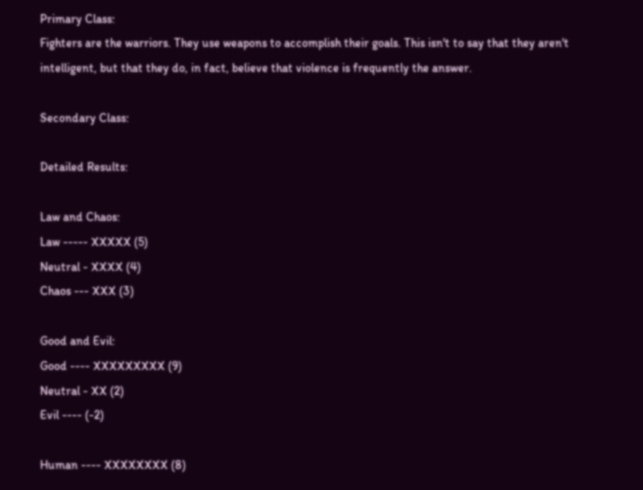Primary Class:
Fighters are the warriors. They use weapons to accomplish their goals. This isn't to say that they aren't intelligent, but that they do, in fact, believe that violence is frequently the answer.

Secondary Class:

Detailed Results:

Law and Chaos:
Law ----- XXXXX (5)
Neutral - XXXX (4)
Chaos --- XXX (3)

Good and Evil:
Good ---- XXXXXXXXX (9)
Neutral - XX (2)
Evil ---- (-2)

Human ---- XXXXXXXX (8)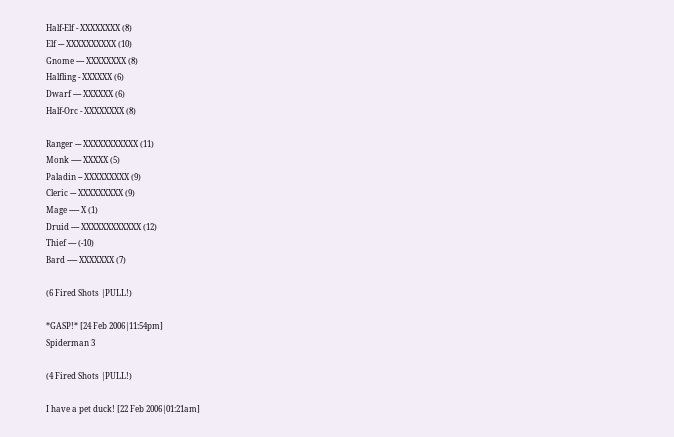Half-Elf - XXXXXXXX (8)
Elf --- XXXXXXXXXX (10)
Gnome ---- XXXXXXXX (8)
Halfling - XXXXXX (6)
Dwarf ---- XXXXXX (6)
Half-Orc - XXXXXXXX (8)

Ranger --- XXXXXXXXXXX (11)
Monk ----- XXXXX (5)
Paladin -- XXXXXXXXX (9)
Cleric --- XXXXXXXXX (9)
Mage ----- X (1)
Druid ---- XXXXXXXXXXXX (12)
Thief ---- (-10)
Bard ----- XXXXXXX (7)

(6 Fired Shots |PULL!)

*GASP!* [24 Feb 2006|11:54pm]
Spiderman 3

(4 Fired Shots |PULL!)

I have a pet duck! [22 Feb 2006|01:21am]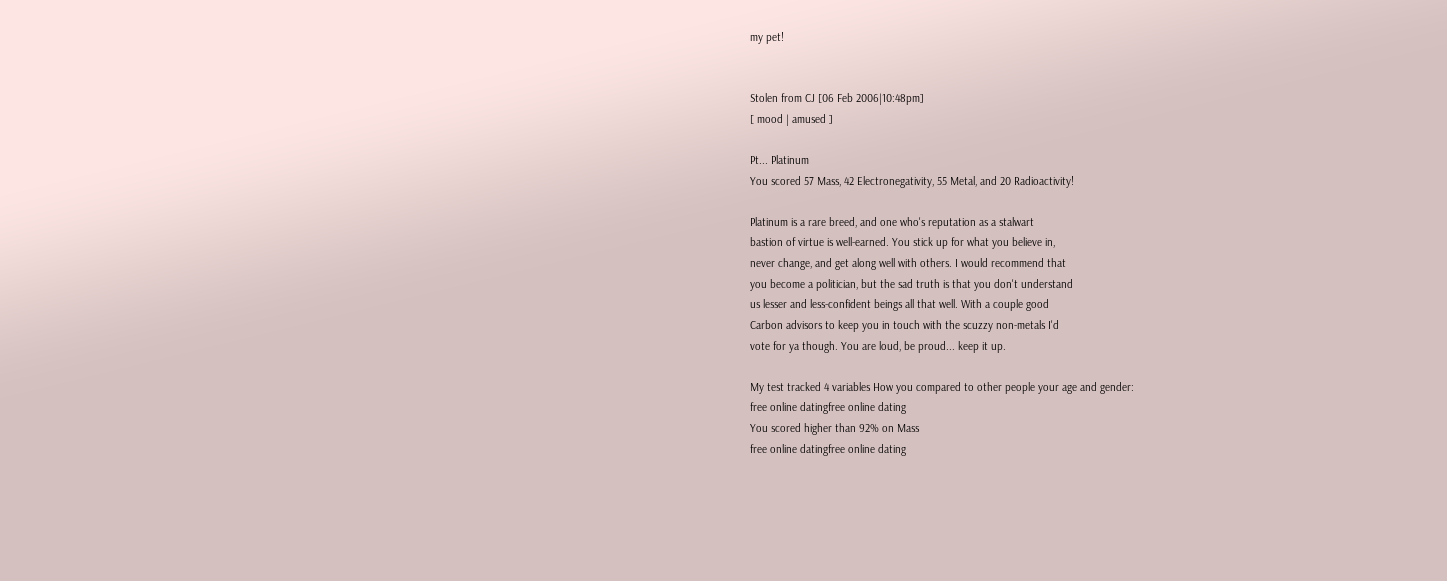my pet!


Stolen from CJ [06 Feb 2006|10:48pm]
[ mood | amused ]

Pt... Platinum
You scored 57 Mass, 42 Electronegativity, 55 Metal, and 20 Radioactivity!

Platinum is a rare breed, and one who's reputation as a stalwart
bastion of virtue is well-earned. You stick up for what you believe in,
never change, and get along well with others. I would recommend that
you become a politician, but the sad truth is that you don't understand
us lesser and less-confident beings all that well. With a couple good
Carbon advisors to keep you in touch with the scuzzy non-metals I'd
vote for ya though. You are loud, be proud... keep it up.

My test tracked 4 variables How you compared to other people your age and gender:
free online datingfree online dating
You scored higher than 92% on Mass
free online datingfree online dating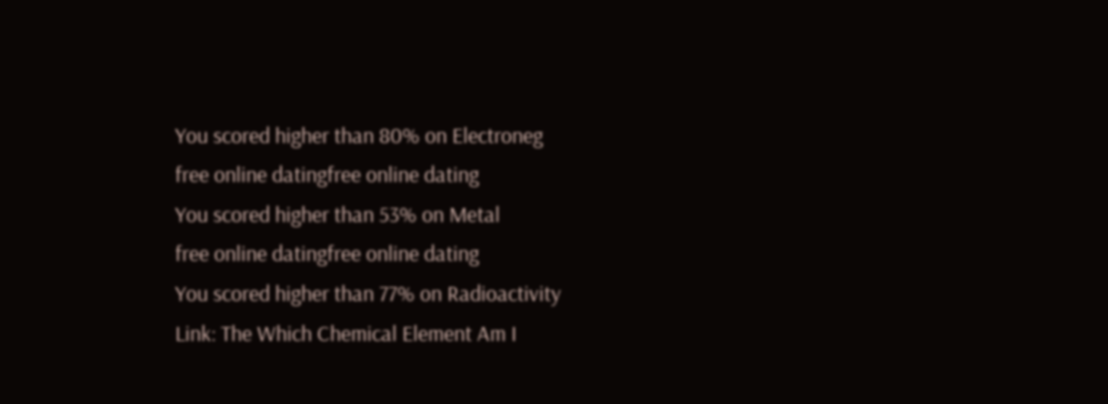You scored higher than 80% on Electroneg
free online datingfree online dating
You scored higher than 53% on Metal
free online datingfree online dating
You scored higher than 77% on Radioactivity
Link: The Which Chemical Element Am I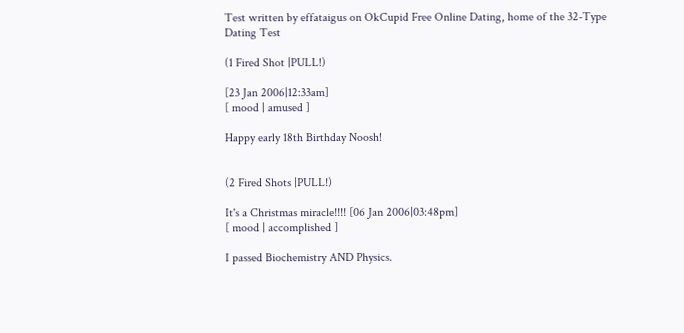Test written by effataigus on OkCupid Free Online Dating, home of the 32-Type Dating Test

(1 Fired Shot |PULL!)

[23 Jan 2006|12:33am]
[ mood | amused ]

Happy early 18th Birthday Noosh!


(2 Fired Shots |PULL!)

It's a Christmas miracle!!!! [06 Jan 2006|03:48pm]
[ mood | accomplished ]

I passed Biochemistry AND Physics.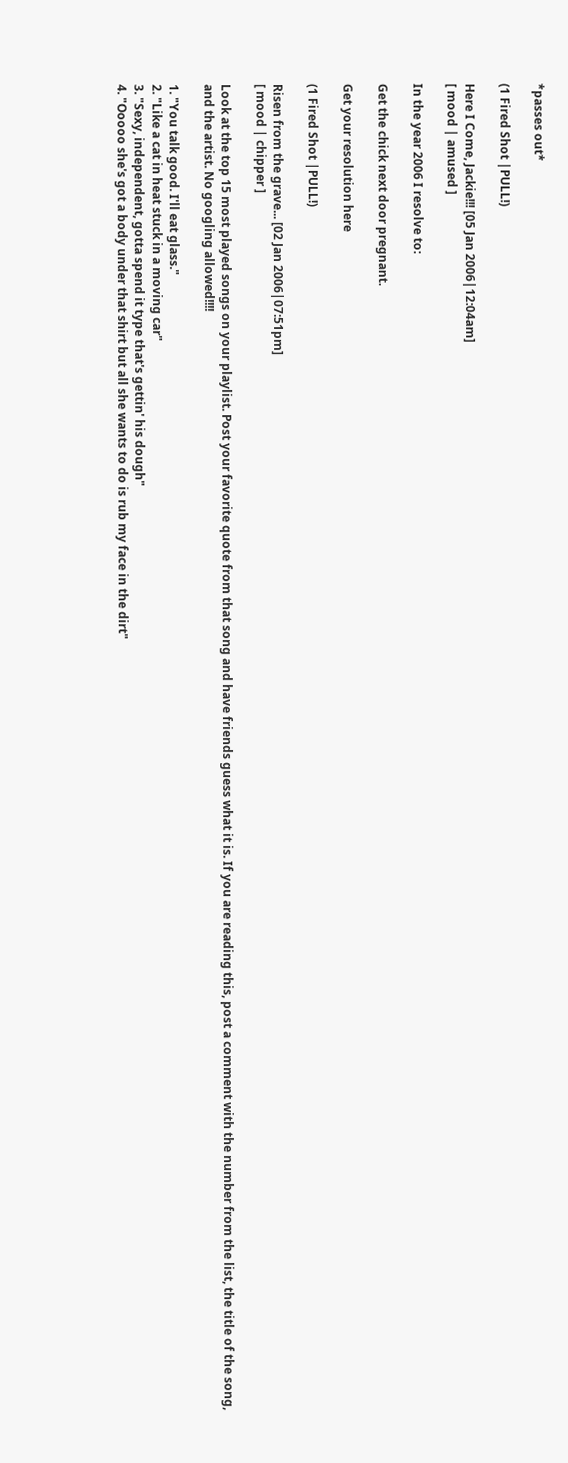*passes out*

(1 Fired Shot |PULL!)

Here I Come, Jackie!!! [05 Jan 2006|12:04am]
[ mood | amused ]

In the year 2006 I resolve to:

Get the chick next door pregnant.

Get your resolution here

(1 Fired Shot |PULL!)

Risen from the grave... [02 Jan 2006|07:51pm]
[ mood | chipper ]

Look at the top 15 most played songs on your playlist. Post your favorite quote from that song and have friends guess what it is. If you are reading this, post a comment with the number from the list, the title of the song, and the artist. No googling allowed!!!!

1. "You talk good. I'll eat glass."
2. "Like a cat in heat stuck in a moving car"
3. "Sexy, independent, gotta spend it type that's gettin' his dough"
4. "Ooooo she's got a body under that shirt but all she wants to do is rub my face in the dirt"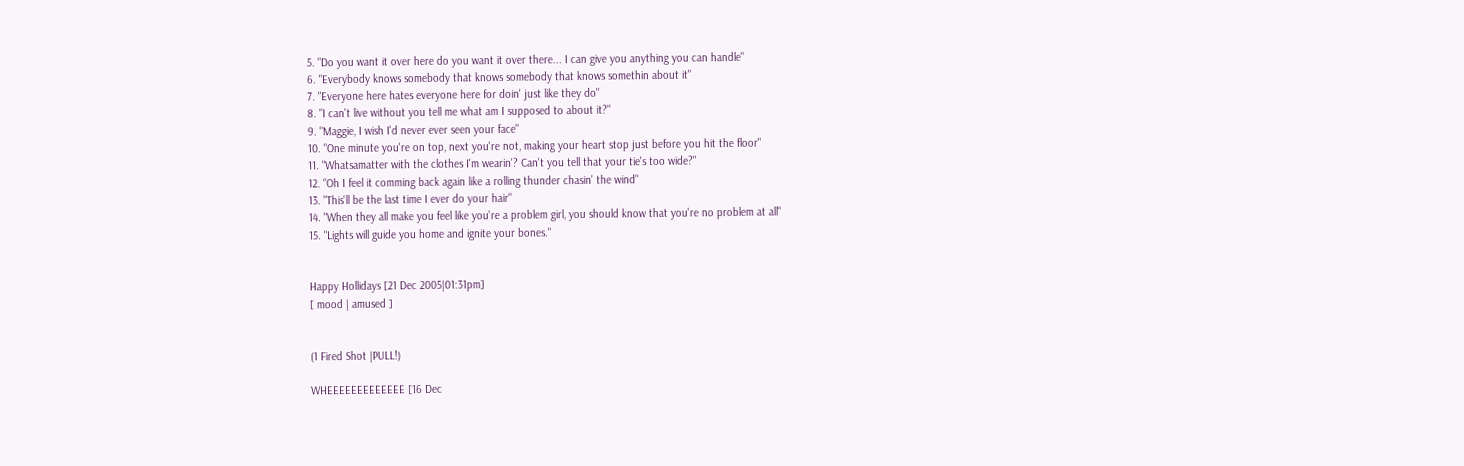5. "Do you want it over here do you want it over there... I can give you anything you can handle"
6. "Everybody knows somebody that knows somebody that knows somethin about it"
7. "Everyone here hates everyone here for doin' just like they do"
8. "I can't live without you tell me what am I supposed to about it?"
9. "Maggie, I wish I'd never ever seen your face"
10. "One minute you're on top, next you're not, making your heart stop just before you hit the floor"
11. "Whatsamatter with the clothes I'm wearin'? Can't you tell that your tie's too wide?"
12. "Oh I feel it comming back again like a rolling thunder chasin' the wind"
13. "This'll be the last time I ever do your hair"
14. "When they all make you feel like you're a problem girl, you should know that you're no problem at all"
15. "Lights will guide you home and ignite your bones."


Happy Hollidays [21 Dec 2005|01:31pm]
[ mood | amused ]


(1 Fired Shot |PULL!)

WHEEEEEEEEEEEEE [16 Dec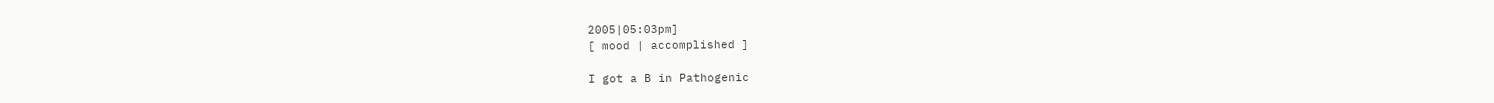2005|05:03pm]
[ mood | accomplished ]

I got a B in Pathogenic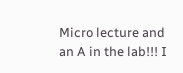Micro lecture and an A in the lab!!! I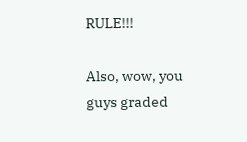RULE!!!

Also, wow, you guys graded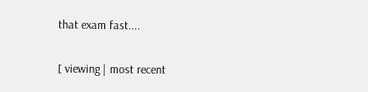that exam fast....

[ viewing | most recent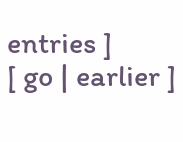entries ]
[ go | earlier ]